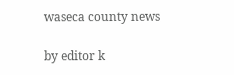waseca county news

by editor k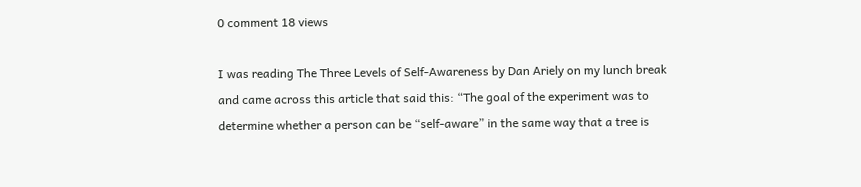0 comment 18 views

I was reading The Three Levels of Self-Awareness by Dan Ariely on my lunch break and came across this article that said this: “The goal of the experiment was to determine whether a person can be “self-aware” in the same way that a tree is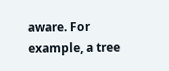aware. For example, a tree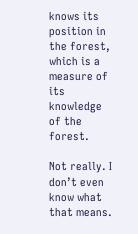knows its position in the forest, which is a measure of its knowledge of the forest.

Not really. I don’t even know what that means.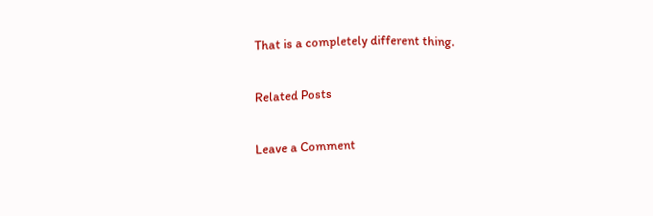That is a completely different thing.

Related Posts

Leave a Comment